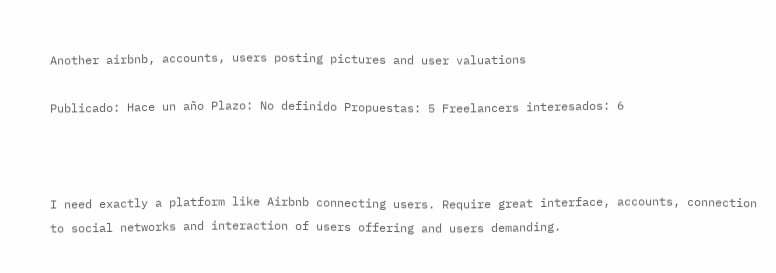Another airbnb, accounts, users posting pictures and user valuations

Publicado: Hace un año Plazo: No definido Propuestas: 5 Freelancers interesados: 6



I need exactly a platform like Airbnb connecting users. Require great interface, accounts, connection to social networks and interaction of users offering and users demanding.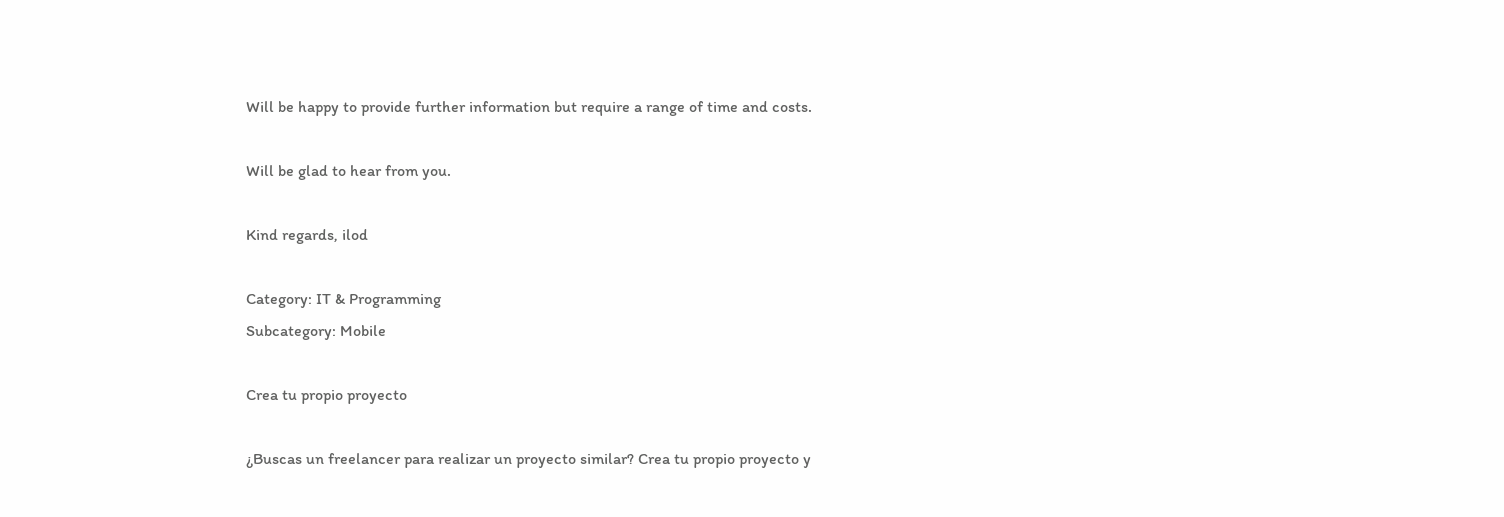Will be happy to provide further information but require a range of time and costs.

Will be glad to hear from you.

Kind regards, ilod

Category: IT & Programming
Subcategory: Mobile

Crea tu propio proyecto

¿Buscas un freelancer para realizar un proyecto similar? Crea tu propio proyecto y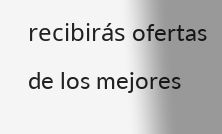recibirás ofertas de los mejores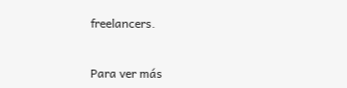freelancers.


Para ver más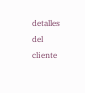detalles del cliente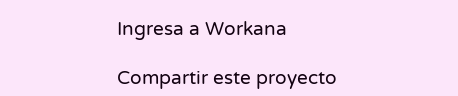Ingresa a Workana

Compartir este proyecto